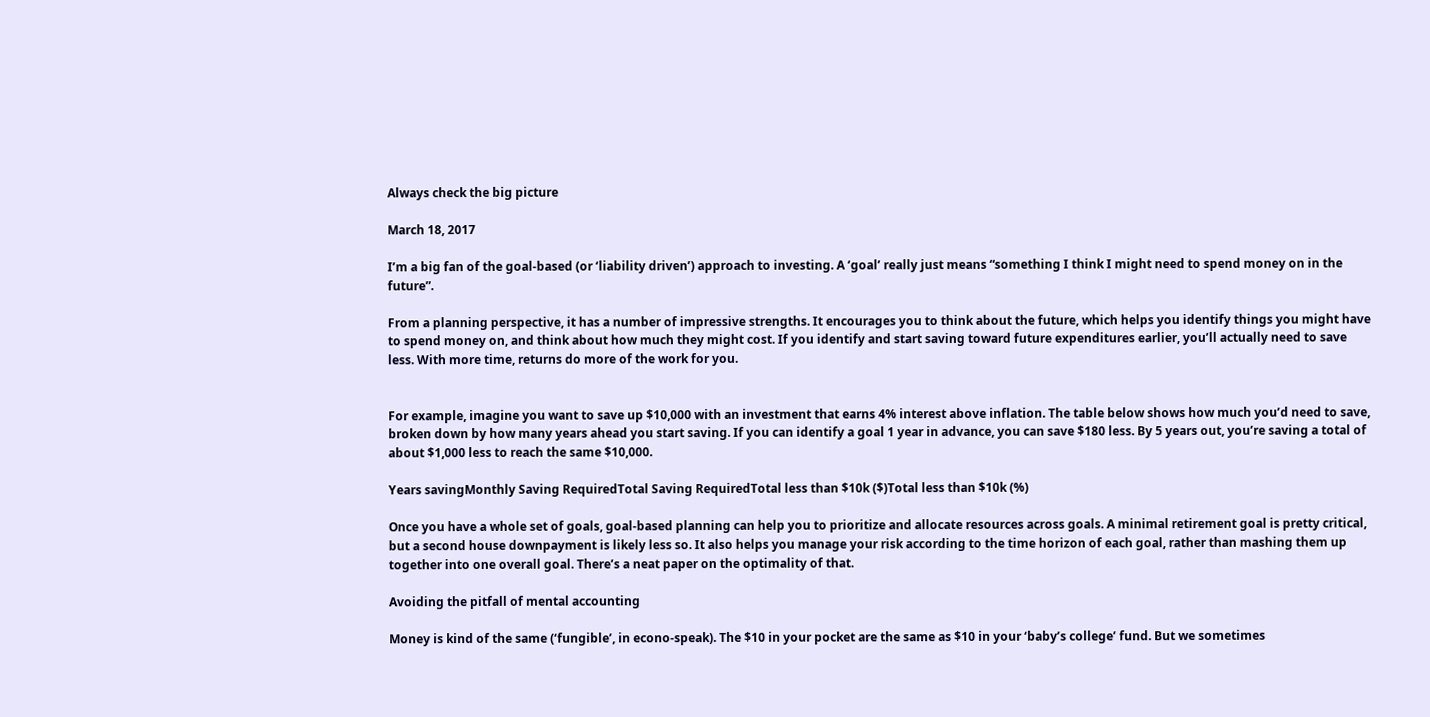Always check the big picture

March 18, 2017

I’m a big fan of the goal-based (or ‘liability driven’) approach to investing. A ‘goal’ really just means “something I think I might need to spend money on in the future”.

From a planning perspective, it has a number of impressive strengths. It encourages you to think about the future, which helps you identify things you might have to spend money on, and think about how much they might cost. If you identify and start saving toward future expenditures earlier, you’ll actually need to save less. With more time, returns do more of the work for you.


For example, imagine you want to save up $10,000 with an investment that earns 4% interest above inflation. The table below shows how much you’d need to save, broken down by how many years ahead you start saving. If you can identify a goal 1 year in advance, you can save $180 less. By 5 years out, you’re saving a total of about $1,000 less to reach the same $10,000.

Years savingMonthly Saving RequiredTotal Saving RequiredTotal less than $10k ($)Total less than $10k (%)

Once you have a whole set of goals, goal-based planning can help you to prioritize and allocate resources across goals. A minimal retirement goal is pretty critical, but a second house downpayment is likely less so. It also helps you manage your risk according to the time horizon of each goal, rather than mashing them up together into one overall goal. There’s a neat paper on the optimality of that.

Avoiding the pitfall of mental accounting

Money is kind of the same (‘fungible’, in econo-speak). The $10 in your pocket are the same as $10 in your ‘baby’s college’ fund. But we sometimes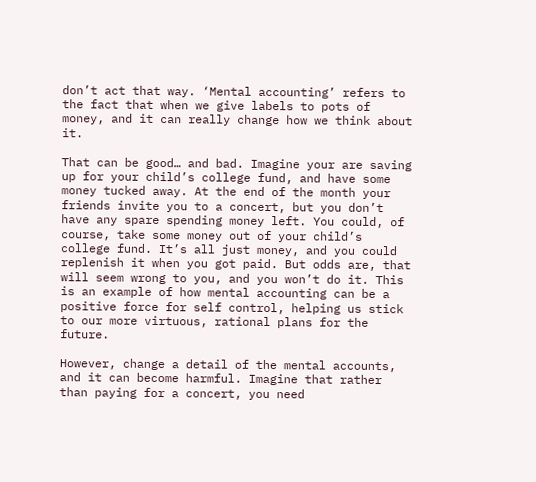don’t act that way. ‘Mental accounting’ refers to the fact that when we give labels to pots of money, and it can really change how we think about it.

That can be good… and bad. Imagine your are saving up for your child’s college fund, and have some money tucked away. At the end of the month your friends invite you to a concert, but you don’t have any spare spending money left. You could, of course, take some money out of your child’s college fund. It’s all just money, and you could replenish it when you got paid. But odds are, that will seem wrong to you, and you won’t do it. This is an example of how mental accounting can be a positive force for self control, helping us stick to our more virtuous, rational plans for the future.

However, change a detail of the mental accounts, and it can become harmful. Imagine that rather than paying for a concert, you need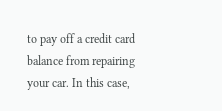to pay off a credit card balance from repairing your car. In this case,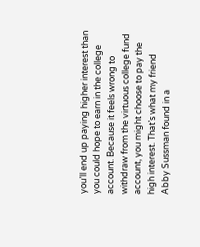you’ll end up paying higher interest than you could hope to earn in the college account. Because it feels wrong to withdraw from the virtuous college fund account, you might choose to pay the high interest. That’s what my friend Abby Sussman found in a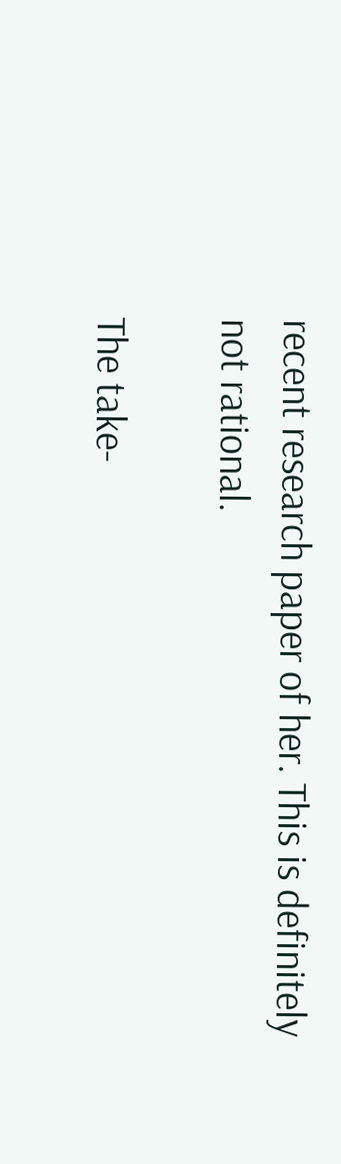recent research paper of her. This is definitely not rational.

The take-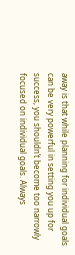away is that while planning for individual goals can be very powerful in setting you up for success, you shouldn’t become too narrowly focused on individual goals. Always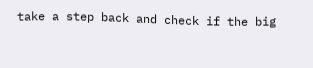take a step back and check if the big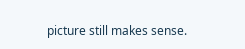picture still makes sense.